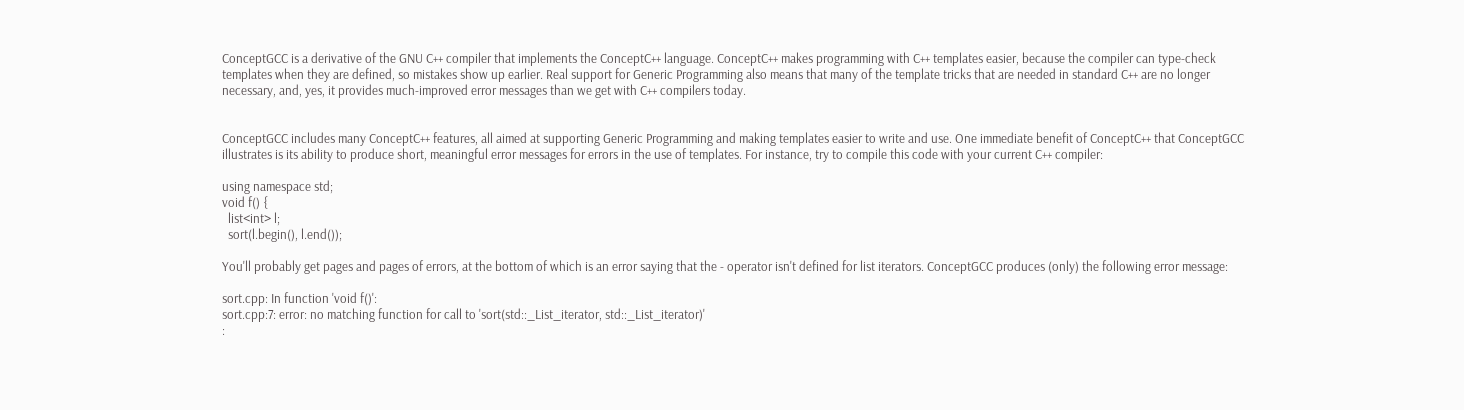ConceptGCC is a derivative of the GNU C++ compiler that implements the ConceptC++ language. ConceptC++ makes programming with C++ templates easier, because the compiler can type-check templates when they are defined, so mistakes show up earlier. Real support for Generic Programming also means that many of the template tricks that are needed in standard C++ are no longer necessary, and, yes, it provides much-improved error messages than we get with C++ compilers today.


ConceptGCC includes many ConceptC++ features, all aimed at supporting Generic Programming and making templates easier to write and use. One immediate benefit of ConceptC++ that ConceptGCC illustrates is its ability to produce short, meaningful error messages for errors in the use of templates. For instance, try to compile this code with your current C++ compiler:

using namespace std;
void f() {
  list<int> l;
  sort(l.begin(), l.end());

You'll probably get pages and pages of errors, at the bottom of which is an error saying that the - operator isn't defined for list iterators. ConceptGCC produces (only) the following error message:

sort.cpp: In function 'void f()':
sort.cpp:7: error: no matching function for call to 'sort(std::_List_iterator, std::_List_iterator)'
: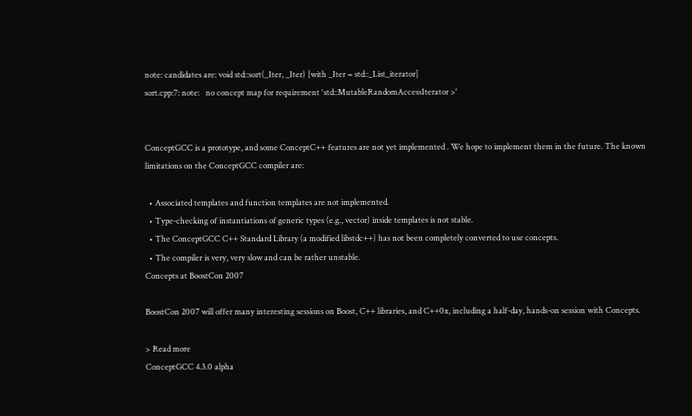note: candidates are: void std::sort(_Iter, _Iter) [with _Iter = std::_List_iterator]
sort.cpp:7: note:   no concept map for requirement 'std::MutableRandomAccessIterator >'


ConceptGCC is a prototype, and some ConceptC++ features are not yet implemented . We hope to implement them in the future. The known limitations on the ConceptGCC compiler are:

  • Associated templates and function templates are not implemented.
  • Type-checking of instantiations of generic types (e.g., vector) inside templates is not stable.
  • The ConceptGCC C++ Standard Library (a modified libstdc++) has not been completely converted to use concepts.
  • The compiler is very, very slow and can be rather unstable.
Concepts at BoostCon 2007

BoostCon 2007 will offer many interesting sessions on Boost, C++ libraries, and C++0x, including a half-day, hands-on session with Concepts.

> Read more
ConceptGCC 4.3.0 alpha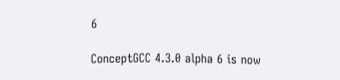6

ConceptGCC 4.3.0 alpha 6 is now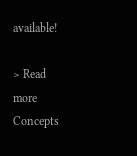available!

> Read more
Concepts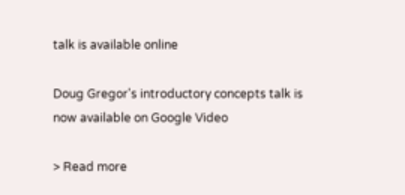talk is available online

Doug Gregor's introductory concepts talk is now available on Google Video

> Read more